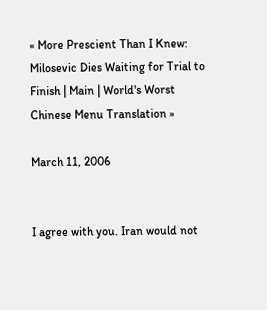« More Prescient Than I Knew: Milosevic Dies Waiting for Trial to Finish | Main | World's Worst Chinese Menu Translation »

March 11, 2006


I agree with you. Iran would not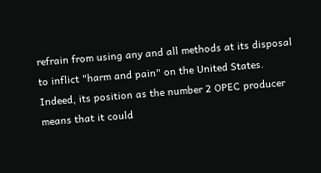refrain from using any and all methods at its disposal to inflict "harm and pain" on the United States. Indeed, its position as the number 2 OPEC producer means that it could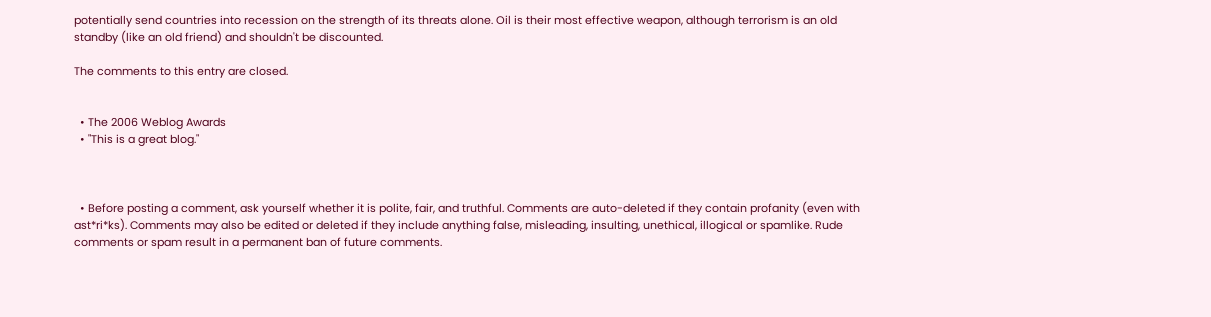potentially send countries into recession on the strength of its threats alone. Oil is their most effective weapon, although terrorism is an old standby (like an old friend) and shouldn't be discounted.

The comments to this entry are closed.


  • The 2006 Weblog Awards
  • "This is a great blog."



  • Before posting a comment, ask yourself whether it is polite, fair, and truthful. Comments are auto-deleted if they contain profanity (even with ast*ri*ks). Comments may also be edited or deleted if they include anything false, misleading, insulting, unethical, illogical or spamlike. Rude comments or spam result in a permanent ban of future comments.